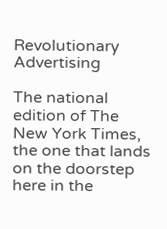Revolutionary Advertising

The national edition of The New York Times, the one that lands on the doorstep here in the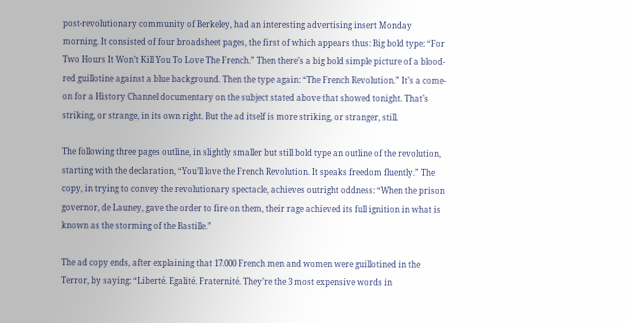post-revolutionary community of Berkeley, had an interesting advertising insert Monday morning. It consisted of four broadsheet pages, the first of which appears thus: Big bold type: “For Two Hours It Won’t Kill You To Love The French.” Then there’s a big bold simple picture of a blood-red guillotine against a blue background. Then the type again: “The French Revolution.” It’s a come-on for a History Channel documentary on the subject stated above that showed tonight. That’s striking, or strange, in its own right. But the ad itself is more striking, or stranger, still.

The following three pages outline, in slightly smaller but still bold type an outline of the revolution, starting with the declaration, “You’ll love the French Revolution. It speaks freedom fluently.” The copy, in trying to convey the revolutionary spectacle, achieves outright oddness: “When the prison governor, de Launey, gave the order to fire on them, their rage achieved its full ignition in what is known as the storming of the Bastille.”

The ad copy ends, after explaining that 17.000 French men and women were guillotined in the Terror, by saying: “Liberté. Egalité. Fraternité. They’re the 3 most expensive words in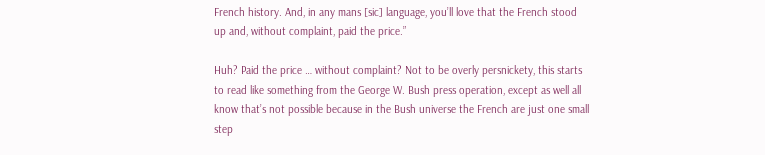French history. And, in any mans [sic] language, you’ll love that the French stood up and, without complaint, paid the price.”

Huh? Paid the price … without complaint? Not to be overly persnickety, this starts to read like something from the George W. Bush press operation, except as well all know that’s not possible because in the Bush universe the French are just one small step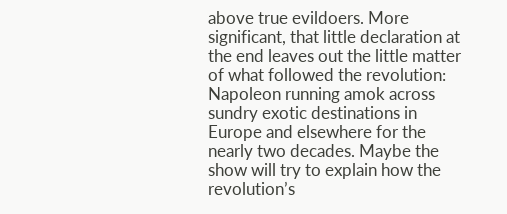above true evildoers. More significant, that little declaration at the end leaves out the little matter of what followed the revolution: Napoleon running amok across sundry exotic destinations in Europe and elsewhere for the nearly two decades. Maybe the show will try to explain how the revolution’s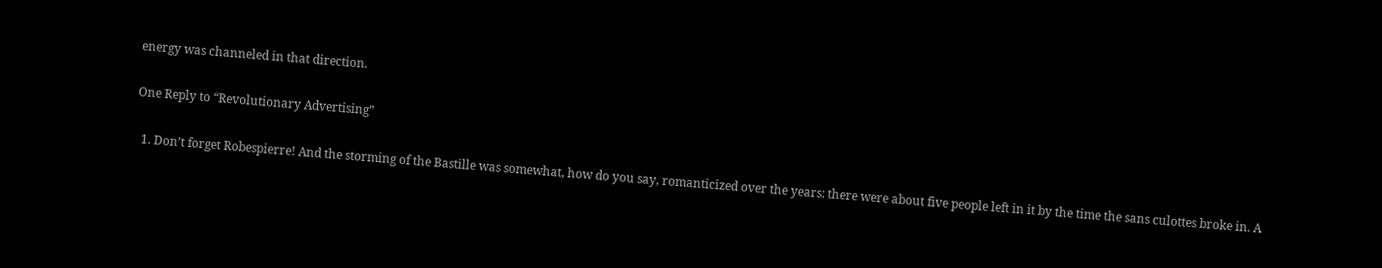energy was channeled in that direction.

One Reply to “Revolutionary Advertising”

  1. Don’t forget Robespierre! And the storming of the Bastille was somewhat, how do you say, romanticized over the years: there were about five people left in it by the time the sans culottes broke in. A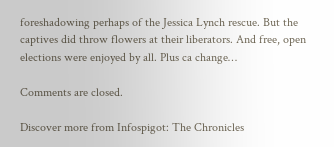foreshadowing perhaps of the Jessica Lynch rescue. But the captives did throw flowers at their liberators. And free, open elections were enjoyed by all. Plus ca change…

Comments are closed.

Discover more from Infospigot: The Chronicles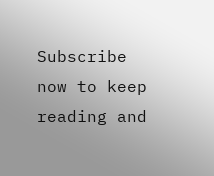Subscribe now to keep reading and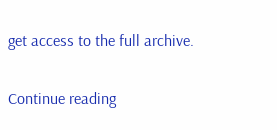get access to the full archive.

Continue reading